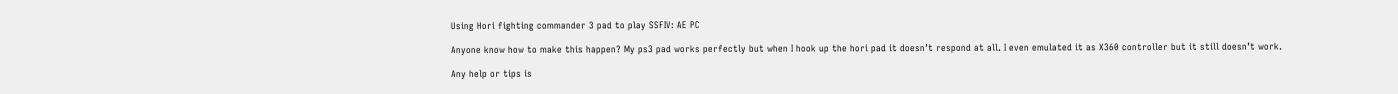Using Hori fighting commander 3 pad to play SSFIV: AE PC

Anyone know how to make this happen? My ps3 pad works perfectly but when I hook up the hori pad it doesn’t respond at all. I even emulated it as X360 controller but it still doesn’t work.

Any help or tips is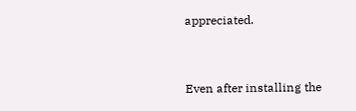appreciated.


Even after installing the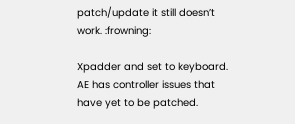patch/update it still doesn’t work. :frowning:

Xpadder and set to keyboard. AE has controller issues that have yet to be patched.